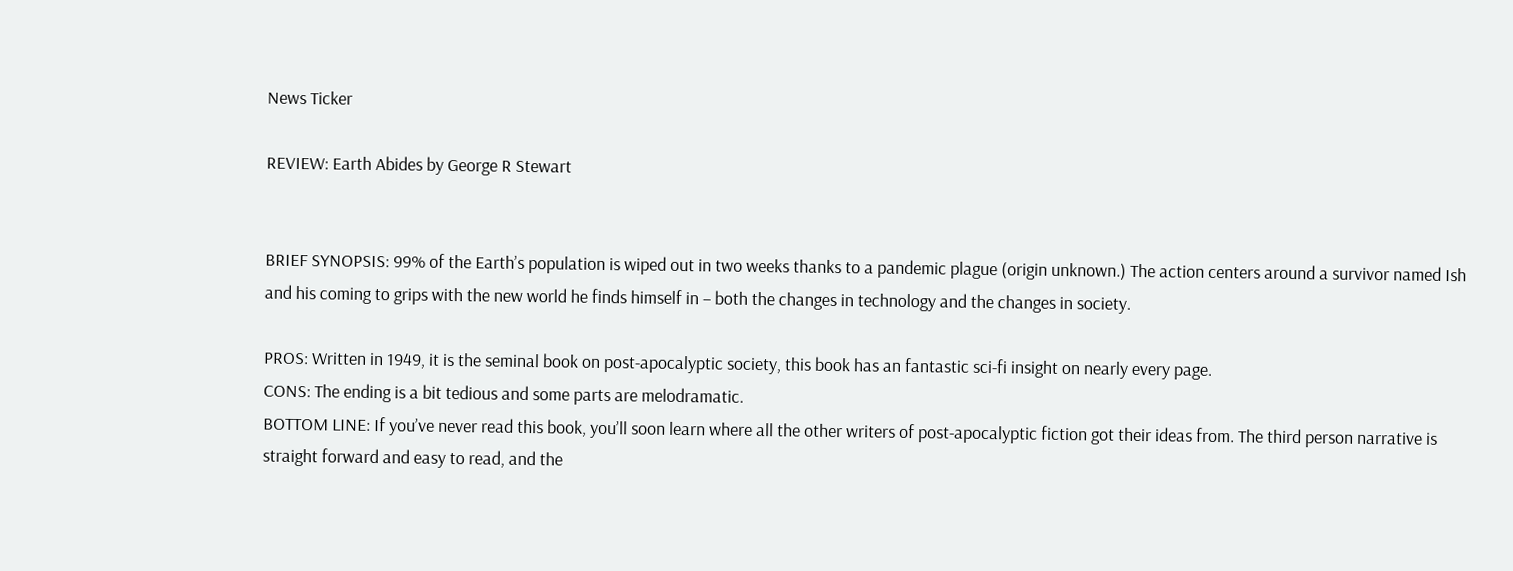News Ticker

REVIEW: Earth Abides by George R Stewart


BRIEF SYNOPSIS: 99% of the Earth’s population is wiped out in two weeks thanks to a pandemic plague (origin unknown.) The action centers around a survivor named Ish and his coming to grips with the new world he finds himself in – both the changes in technology and the changes in society.

PROS: Written in 1949, it is the seminal book on post-apocalyptic society, this book has an fantastic sci-fi insight on nearly every page.
CONS: The ending is a bit tedious and some parts are melodramatic.
BOTTOM LINE: If you’ve never read this book, you’ll soon learn where all the other writers of post-apocalyptic fiction got their ideas from. The third person narrative is straight forward and easy to read, and the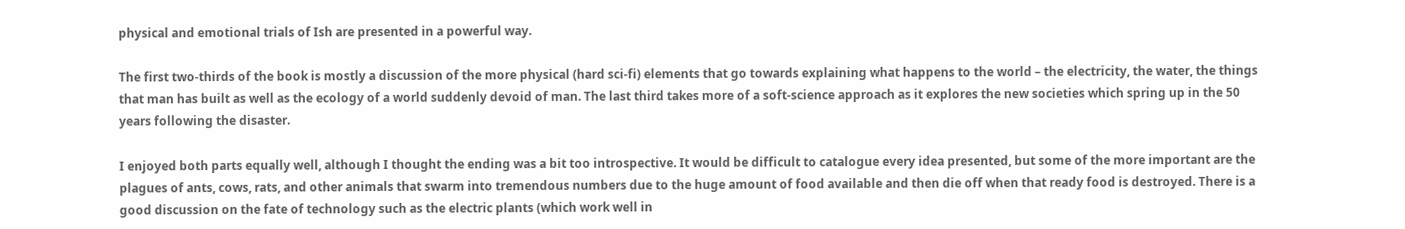physical and emotional trials of Ish are presented in a powerful way.

The first two-thirds of the book is mostly a discussion of the more physical (hard sci-fi) elements that go towards explaining what happens to the world – the electricity, the water, the things that man has built as well as the ecology of a world suddenly devoid of man. The last third takes more of a soft-science approach as it explores the new societies which spring up in the 50 years following the disaster.

I enjoyed both parts equally well, although I thought the ending was a bit too introspective. It would be difficult to catalogue every idea presented, but some of the more important are the plagues of ants, cows, rats, and other animals that swarm into tremendous numbers due to the huge amount of food available and then die off when that ready food is destroyed. There is a good discussion on the fate of technology such as the electric plants (which work well in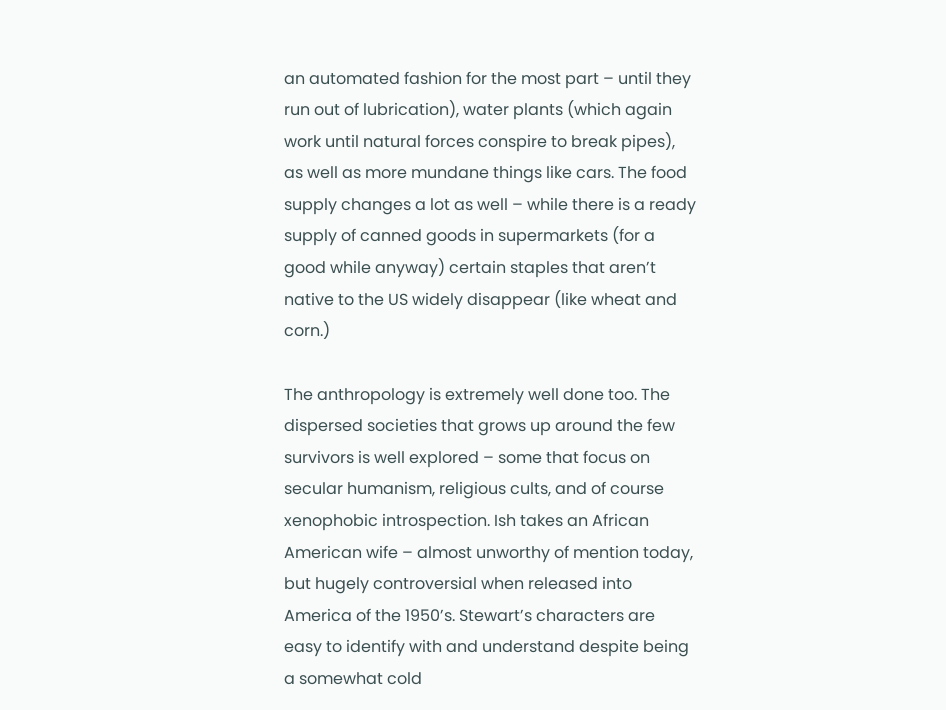an automated fashion for the most part – until they run out of lubrication), water plants (which again work until natural forces conspire to break pipes), as well as more mundane things like cars. The food supply changes a lot as well – while there is a ready supply of canned goods in supermarkets (for a good while anyway) certain staples that aren’t native to the US widely disappear (like wheat and corn.)

The anthropology is extremely well done too. The dispersed societies that grows up around the few survivors is well explored – some that focus on secular humanism, religious cults, and of course xenophobic introspection. Ish takes an African American wife – almost unworthy of mention today, but hugely controversial when released into America of the 1950’s. Stewart’s characters are easy to identify with and understand despite being a somewhat cold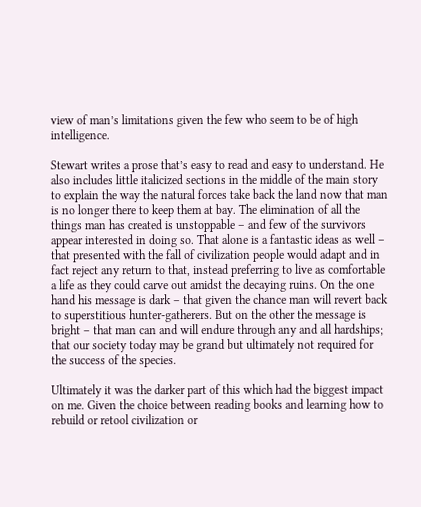view of man’s limitations given the few who seem to be of high intelligence.

Stewart writes a prose that’s easy to read and easy to understand. He also includes little italicized sections in the middle of the main story to explain the way the natural forces take back the land now that man is no longer there to keep them at bay. The elimination of all the things man has created is unstoppable – and few of the survivors appear interested in doing so. That alone is a fantastic ideas as well – that presented with the fall of civilization people would adapt and in fact reject any return to that, instead preferring to live as comfortable a life as they could carve out amidst the decaying ruins. On the one hand his message is dark – that given the chance man will revert back to superstitious hunter-gatherers. But on the other the message is bright – that man can and will endure through any and all hardships; that our society today may be grand but ultimately not required for the success of the species.

Ultimately it was the darker part of this which had the biggest impact on me. Given the choice between reading books and learning how to rebuild or retool civilization or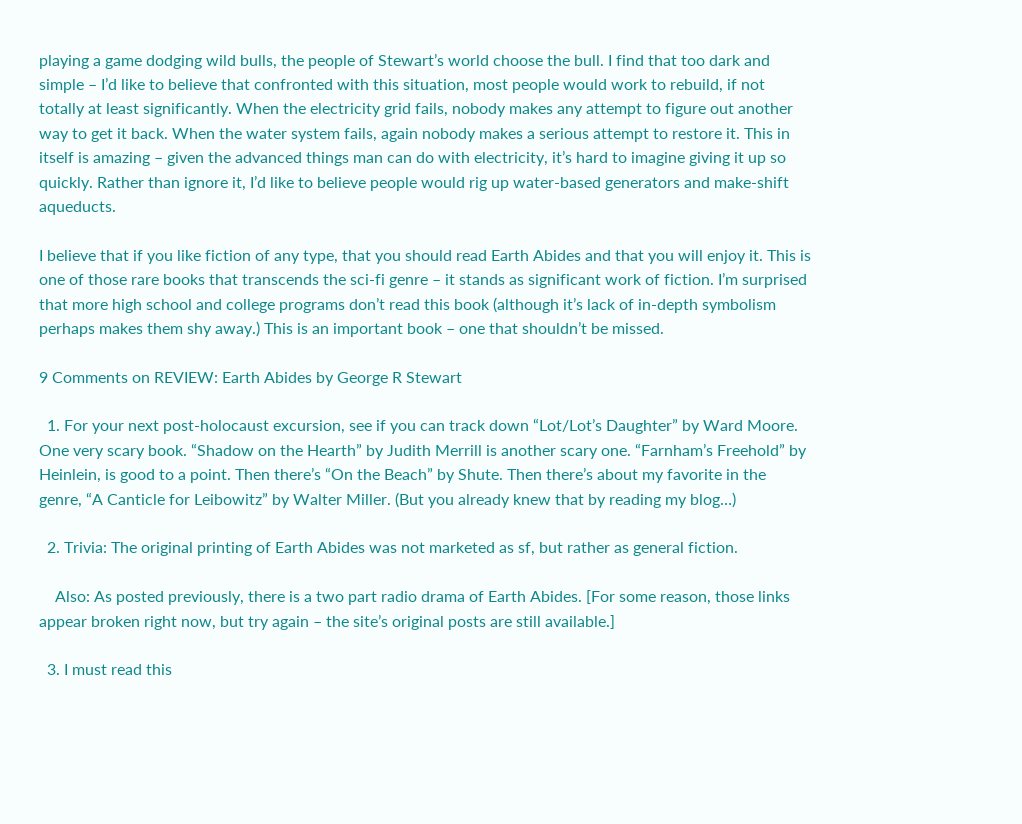playing a game dodging wild bulls, the people of Stewart’s world choose the bull. I find that too dark and simple – I’d like to believe that confronted with this situation, most people would work to rebuild, if not totally at least significantly. When the electricity grid fails, nobody makes any attempt to figure out another way to get it back. When the water system fails, again nobody makes a serious attempt to restore it. This in itself is amazing – given the advanced things man can do with electricity, it’s hard to imagine giving it up so quickly. Rather than ignore it, I’d like to believe people would rig up water-based generators and make-shift aqueducts.

I believe that if you like fiction of any type, that you should read Earth Abides and that you will enjoy it. This is one of those rare books that transcends the sci-fi genre – it stands as significant work of fiction. I’m surprised that more high school and college programs don’t read this book (although it’s lack of in-depth symbolism perhaps makes them shy away.) This is an important book – one that shouldn’t be missed.

9 Comments on REVIEW: Earth Abides by George R Stewart

  1. For your next post-holocaust excursion, see if you can track down “Lot/Lot’s Daughter” by Ward Moore. One very scary book. “Shadow on the Hearth” by Judith Merrill is another scary one. “Farnham’s Freehold” by Heinlein, is good to a point. Then there’s “On the Beach” by Shute. Then there’s about my favorite in the genre, “A Canticle for Leibowitz” by Walter Miller. (But you already knew that by reading my blog…)

  2. Trivia: The original printing of Earth Abides was not marketed as sf, but rather as general fiction.

    Also: As posted previously, there is a two part radio drama of Earth Abides. [For some reason, those links appear broken right now, but try again – the site’s original posts are still available.]

  3. I must read this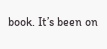book. It’s been on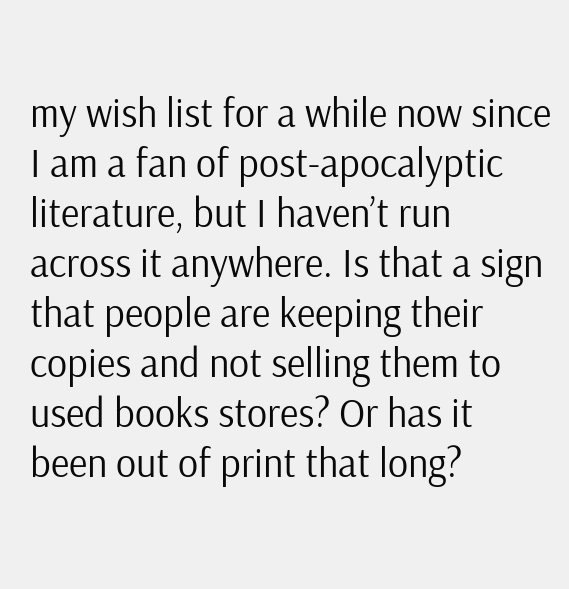my wish list for a while now since I am a fan of post-apocalyptic literature, but I haven’t run across it anywhere. Is that a sign that people are keeping their copies and not selling them to used books stores? Or has it been out of print that long?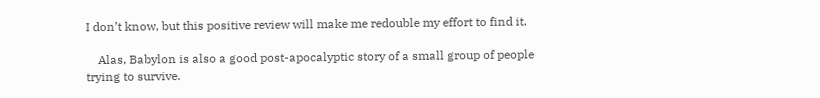I don’t know, but this positive review will make me redouble my effort to find it.

    Alas, Babylon is also a good post-apocalyptic story of a small group of people trying to survive.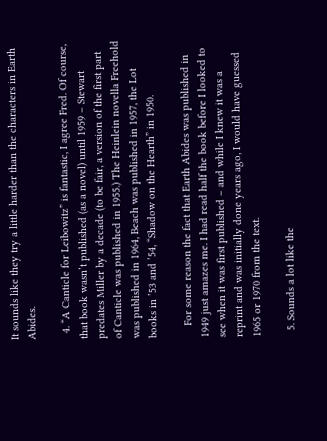It sounds like they try a little harder than the characters in Earth Abides.

  4. “A Canticle for Leibowitz” is fantastic, I agree Fred. Of course, that book wasn’t published (as a novel) until 1959 – Stewart predates Miller by a decade (to be fair, a version of the first part of Canticle was published in 1955.) The Heinlein novella Freehold was published in 1964, Beach was published in 1957, the Lot books in ’53 and ’54, “Shadow on the Hearth” in 1950.

    For some reason the fact that Earth Abides was published in 1949 just amazes me. I had read half the book before I looked to see when it was first published – and while I knew it was a reprint and was initially done years ago, I would have guessed 1965 or 1970 from the text.

  5. Sounds a lot like the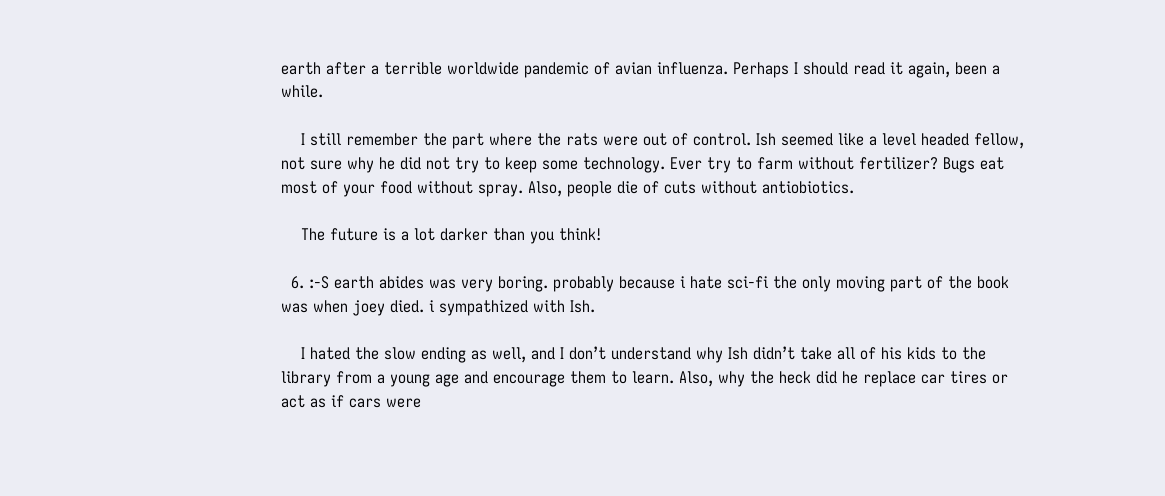earth after a terrible worldwide pandemic of avian influenza. Perhaps I should read it again, been a while.

    I still remember the part where the rats were out of control. Ish seemed like a level headed fellow, not sure why he did not try to keep some technology. Ever try to farm without fertilizer? Bugs eat most of your food without spray. Also, people die of cuts without antiobiotics.

    The future is a lot darker than you think!

  6. :-S earth abides was very boring. probably because i hate sci-fi the only moving part of the book was when joey died. i sympathized with Ish.

    I hated the slow ending as well, and I don’t understand why Ish didn’t take all of his kids to the library from a young age and encourage them to learn. Also, why the heck did he replace car tires or act as if cars were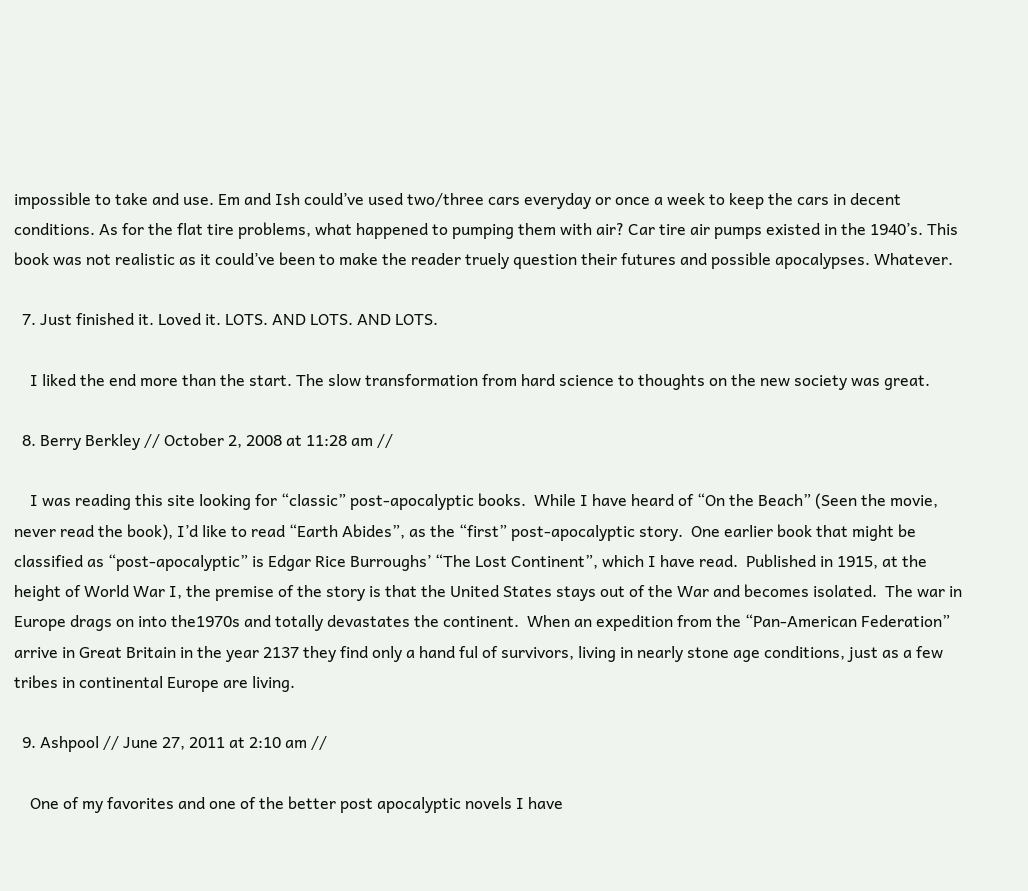impossible to take and use. Em and Ish could’ve used two/three cars everyday or once a week to keep the cars in decent conditions. As for the flat tire problems, what happened to pumping them with air? Car tire air pumps existed in the 1940’s. This book was not realistic as it could’ve been to make the reader truely question their futures and possible apocalypses. Whatever.

  7. Just finished it. Loved it. LOTS. AND LOTS. AND LOTS.

    I liked the end more than the start. The slow transformation from hard science to thoughts on the new society was great.

  8. Berry Berkley // October 2, 2008 at 11:28 am //

    I was reading this site looking for “classic” post-apocalyptic books.  While I have heard of “On the Beach” (Seen the movie, never read the book), I’d like to read “Earth Abides”, as the “first” post-apocalyptic story.  One earlier book that might be classified as “post-apocalyptic” is Edgar Rice Burroughs’ “The Lost Continent”, which I have read.  Published in 1915, at the height of World War I, the premise of the story is that the United States stays out of the War and becomes isolated.  The war in Europe drags on into the1970s and totally devastates the continent.  When an expedition from the “Pan-American Federation” arrive in Great Britain in the year 2137 they find only a hand ful of survivors, living in nearly stone age conditions, just as a few tribes in continental Europe are living.

  9. Ashpool // June 27, 2011 at 2:10 am //

    One of my favorites and one of the better post apocalyptic novels I have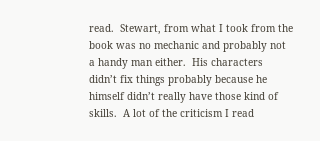read.  Stewart, from what I took from the book was no mechanic and probably not a handy man either.  His characters didn’t fix things probably because he himself didn’t really have those kind of skills.  A lot of the criticism I read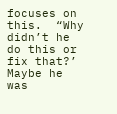focuses on this.  “Why didn’t he do this or fix that?’  Maybe he was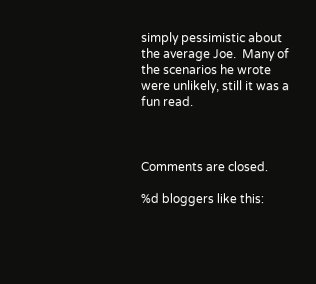simply pessimistic about the average Joe.  Many of the scenarios he wrote were unlikely, still it was a fun read.



Comments are closed.

%d bloggers like this: